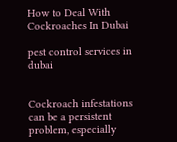How to Deal With Cockroaches In Dubai

pest control services in dubai


Cockroach infestations can be a persistent problem, especially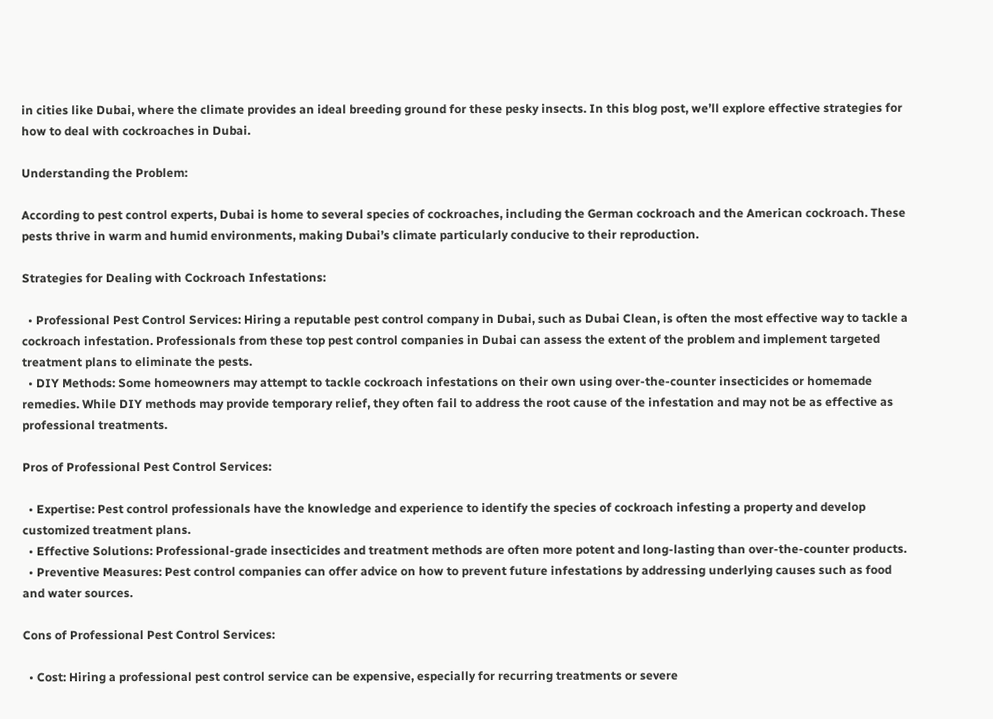in cities like Dubai, where the climate provides an ideal breeding ground for these pesky insects. In this blog post, we’ll explore effective strategies for how to deal with cockroaches in Dubai.

Understanding the Problem:

According to pest control experts, Dubai is home to several species of cockroaches, including the German cockroach and the American cockroach. These pests thrive in warm and humid environments, making Dubai’s climate particularly conducive to their reproduction.

Strategies for Dealing with Cockroach Infestations:

  • Professional Pest Control Services: Hiring a reputable pest control company in Dubai, such as Dubai Clean, is often the most effective way to tackle a cockroach infestation. Professionals from these top pest control companies in Dubai can assess the extent of the problem and implement targeted treatment plans to eliminate the pests.
  • DIY Methods: Some homeowners may attempt to tackle cockroach infestations on their own using over-the-counter insecticides or homemade remedies. While DIY methods may provide temporary relief, they often fail to address the root cause of the infestation and may not be as effective as professional treatments.

Pros of Professional Pest Control Services:

  • Expertise: Pest control professionals have the knowledge and experience to identify the species of cockroach infesting a property and develop customized treatment plans.
  • Effective Solutions: Professional-grade insecticides and treatment methods are often more potent and long-lasting than over-the-counter products.
  • Preventive Measures: Pest control companies can offer advice on how to prevent future infestations by addressing underlying causes such as food and water sources.

Cons of Professional Pest Control Services:

  • Cost: Hiring a professional pest control service can be expensive, especially for recurring treatments or severe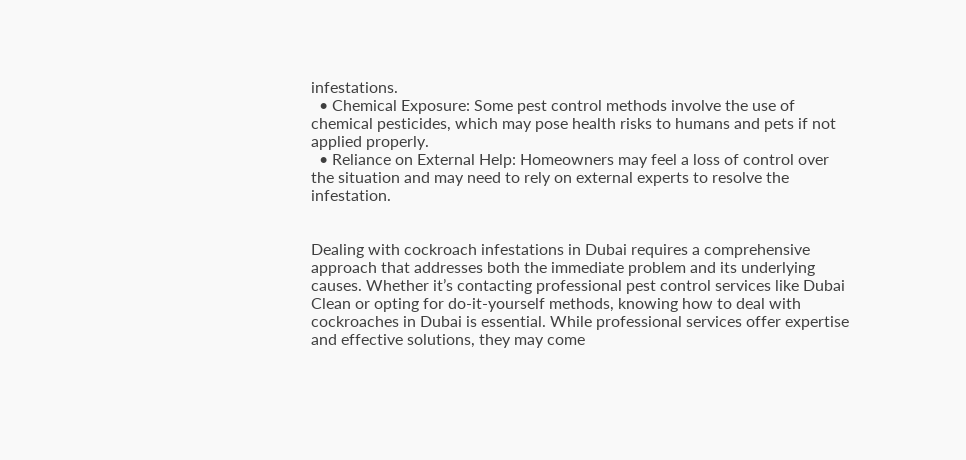infestations.
  • Chemical Exposure: Some pest control methods involve the use of chemical pesticides, which may pose health risks to humans and pets if not applied properly.
  • Reliance on External Help: Homeowners may feel a loss of control over the situation and may need to rely on external experts to resolve the infestation.


Dealing with cockroach infestations in Dubai requires a comprehensive approach that addresses both the immediate problem and its underlying causes. Whether it’s contacting professional pest control services like Dubai Clean or opting for do-it-yourself methods, knowing how to deal with cockroaches in Dubai is essential. While professional services offer expertise and effective solutions, they may come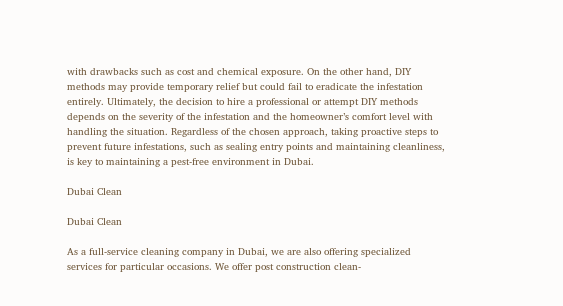with drawbacks such as cost and chemical exposure. On the other hand, DIY methods may provide temporary relief but could fail to eradicate the infestation entirely. Ultimately, the decision to hire a professional or attempt DIY methods depends on the severity of the infestation and the homeowner’s comfort level with handling the situation. Regardless of the chosen approach, taking proactive steps to prevent future infestations, such as sealing entry points and maintaining cleanliness, is key to maintaining a pest-free environment in Dubai.

Dubai Clean

Dubai Clean

As a full-service cleaning company in Dubai, we are also offering specialized services for particular occasions. We offer post construction clean-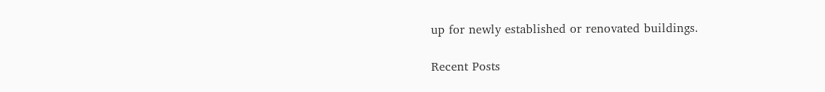up for newly established or renovated buildings.

Recent Posts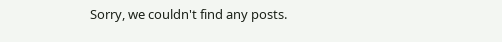Sorry, we couldn't find any posts.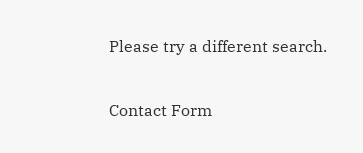Please try a different search.

Contact Form